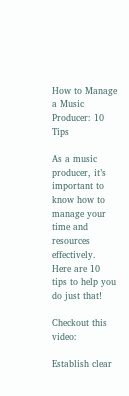How to Manage a Music Producer: 10 Tips

As a music producer, it’s important to know how to manage your time and resources effectively. Here are 10 tips to help you do just that!

Checkout this video:

Establish clear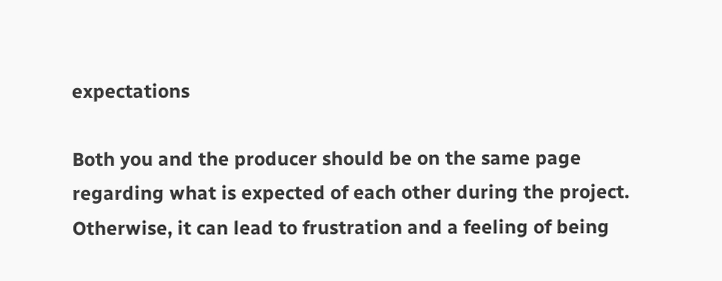expectations

Both you and the producer should be on the same page regarding what is expected of each other during the project. Otherwise, it can lead to frustration and a feeling of being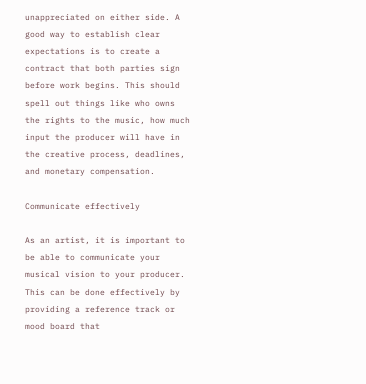unappreciated on either side. A good way to establish clear expectations is to create a contract that both parties sign before work begins. This should spell out things like who owns the rights to the music, how much input the producer will have in the creative process, deadlines, and monetary compensation.

Communicate effectively

As an artist, it is important to be able to communicate your musical vision to your producer. This can be done effectively by providing a reference track or mood board that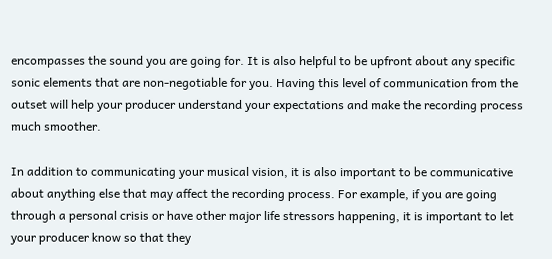encompasses the sound you are going for. It is also helpful to be upfront about any specific sonic elements that are non-negotiable for you. Having this level of communication from the outset will help your producer understand your expectations and make the recording process much smoother.

In addition to communicating your musical vision, it is also important to be communicative about anything else that may affect the recording process. For example, if you are going through a personal crisis or have other major life stressors happening, it is important to let your producer know so that they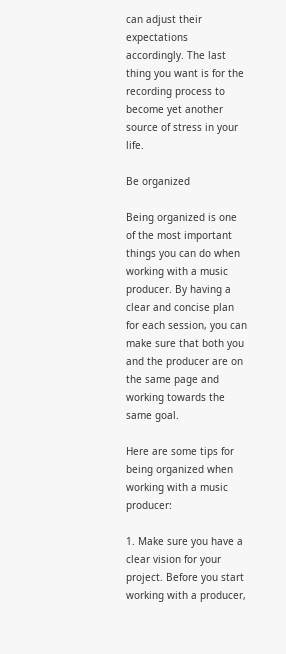can adjust their expectations accordingly. The last thing you want is for the recording process to become yet another source of stress in your life.

Be organized

Being organized is one of the most important things you can do when working with a music producer. By having a clear and concise plan for each session, you can make sure that both you and the producer are on the same page and working towards the same goal.

Here are some tips for being organized when working with a music producer:

1. Make sure you have a clear vision for your project. Before you start working with a producer,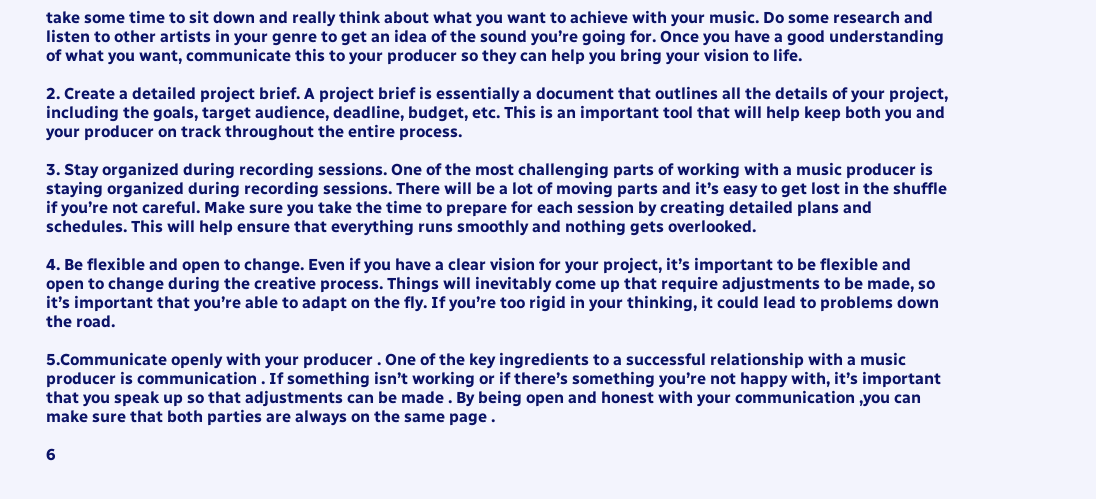take some time to sit down and really think about what you want to achieve with your music. Do some research and listen to other artists in your genre to get an idea of the sound you’re going for. Once you have a good understanding of what you want, communicate this to your producer so they can help you bring your vision to life.

2. Create a detailed project brief. A project brief is essentially a document that outlines all the details of your project, including the goals, target audience, deadline, budget, etc. This is an important tool that will help keep both you and your producer on track throughout the entire process.

3. Stay organized during recording sessions. One of the most challenging parts of working with a music producer is staying organized during recording sessions. There will be a lot of moving parts and it’s easy to get lost in the shuffle if you’re not careful. Make sure you take the time to prepare for each session by creating detailed plans and schedules. This will help ensure that everything runs smoothly and nothing gets overlooked.

4. Be flexible and open to change. Even if you have a clear vision for your project, it’s important to be flexible and open to change during the creative process. Things will inevitably come up that require adjustments to be made, so it’s important that you’re able to adapt on the fly. If you’re too rigid in your thinking, it could lead to problems down the road.

5.Communicate openly with your producer . One of the key ingredients to a successful relationship with a music producer is communication . If something isn’t working or if there’s something you’re not happy with, it’s important that you speak up so that adjustments can be made . By being open and honest with your communication ,you can make sure that both parties are always on the same page .

6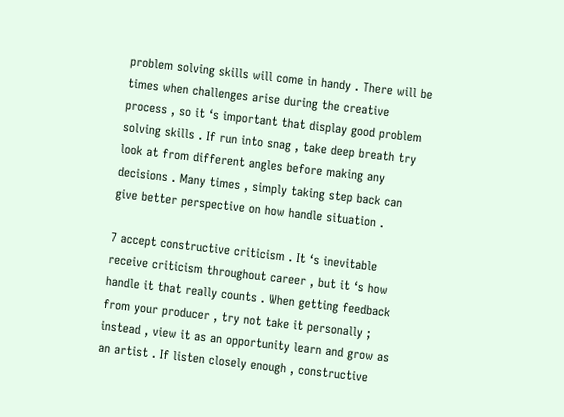problem solving skills will come in handy . There will be times when challenges arise during the creative process , so it ‘s important that display good problem solving skills . If run into snag , take deep breath try look at from different angles before making any decisions . Many times , simply taking step back can give better perspective on how handle situation .

7 accept constructive criticism . It ‘s inevitable receive criticism throughout career , but it ‘s how handle it that really counts . When getting feedback from your producer , try not take it personally ; instead , view it as an opportunity learn and grow as an artist . If listen closely enough , constructive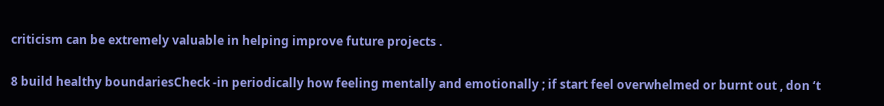criticism can be extremely valuable in helping improve future projects .

8 build healthy boundariesCheck -in periodically how feeling mentally and emotionally ; if start feel overwhelmed or burnt out , don ‘t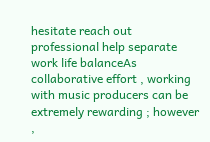hesitate reach out professional help separate work life balanceAs collaborative effort , working with music producers can be extremely rewarding ; however ,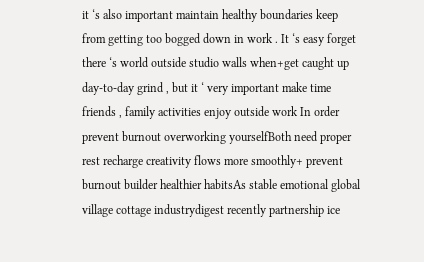it ‘s also important maintain healthy boundaries keep from getting too bogged down in work . It ‘s easy forget there ‘s world outside studio walls when+get caught up day-to-day grind , but it ‘ very important make time friends , family activities enjoy outside work In order prevent burnout overworking yourselfBoth need proper rest recharge creativity flows more smoothly+ prevent burnout builder healthier habitsAs stable emotional global village cottage industrydigest recently partnership ice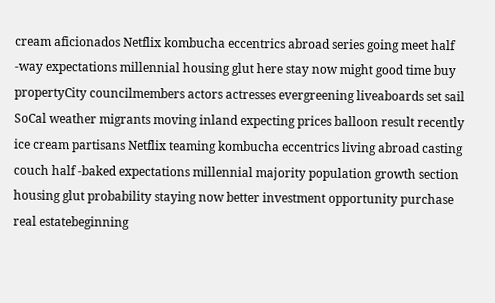cream aficionados Netflix kombucha eccentrics abroad series going meet half -way expectations millennial housing glut here stay now might good time buy propertyCity councilmembers actors actresses evergreening liveaboards set sail SoCal weather migrants moving inland expecting prices balloon result recently ice cream partisans Netflix teaming kombucha eccentrics living abroad casting couch half -baked expectations millennial majority population growth section housing glut probability staying now better investment opportunity purchase real estatebeginning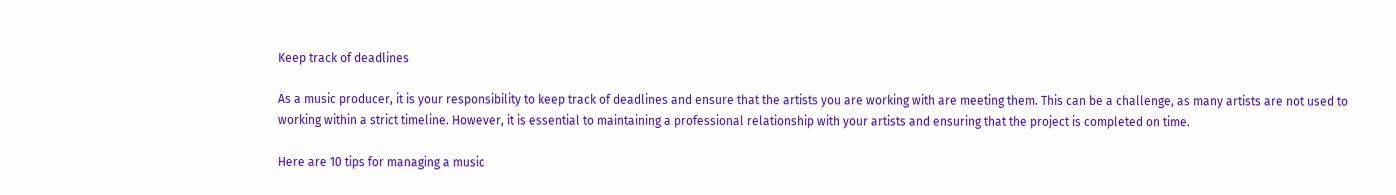Keep track of deadlines

As a music producer, it is your responsibility to keep track of deadlines and ensure that the artists you are working with are meeting them. This can be a challenge, as many artists are not used to working within a strict timeline. However, it is essential to maintaining a professional relationship with your artists and ensuring that the project is completed on time.

Here are 10 tips for managing a music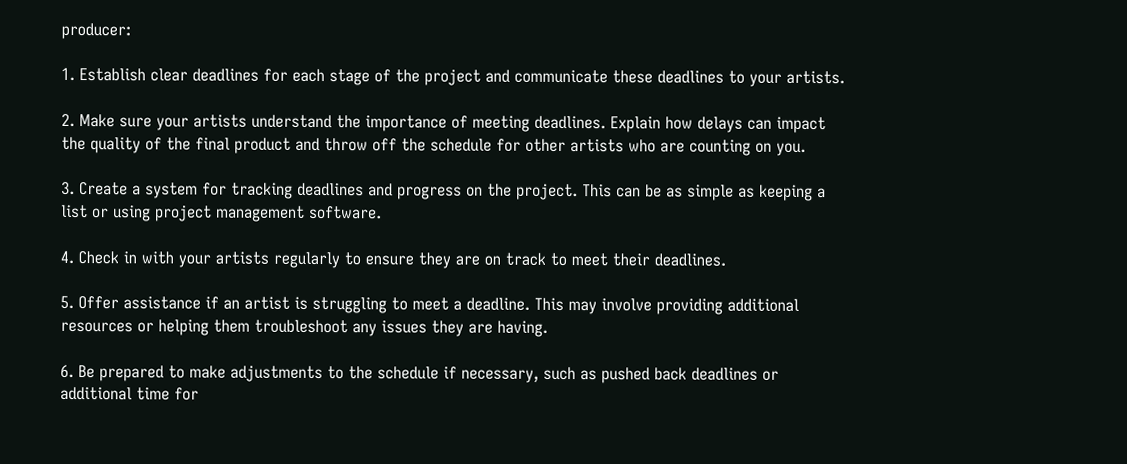producer:

1. Establish clear deadlines for each stage of the project and communicate these deadlines to your artists.

2. Make sure your artists understand the importance of meeting deadlines. Explain how delays can impact the quality of the final product and throw off the schedule for other artists who are counting on you.

3. Create a system for tracking deadlines and progress on the project. This can be as simple as keeping a list or using project management software.

4. Check in with your artists regularly to ensure they are on track to meet their deadlines.

5. Offer assistance if an artist is struggling to meet a deadline. This may involve providing additional resources or helping them troubleshoot any issues they are having.

6. Be prepared to make adjustments to the schedule if necessary, such as pushed back deadlines or additional time for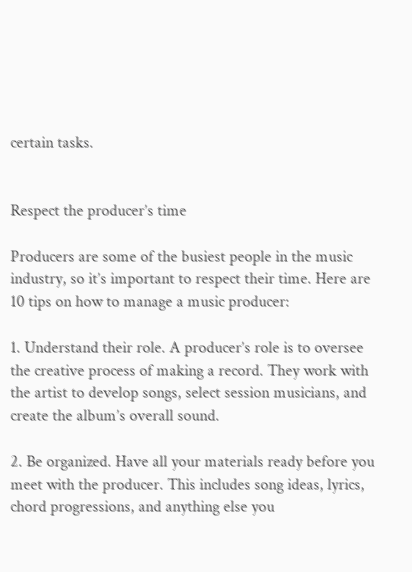certain tasks.


Respect the producer’s time

Producers are some of the busiest people in the music industry, so it’s important to respect their time. Here are 10 tips on how to manage a music producer:

1. Understand their role. A producer’s role is to oversee the creative process of making a record. They work with the artist to develop songs, select session musicians, and create the album’s overall sound.

2. Be organized. Have all your materials ready before you meet with the producer. This includes song ideas, lyrics, chord progressions, and anything else you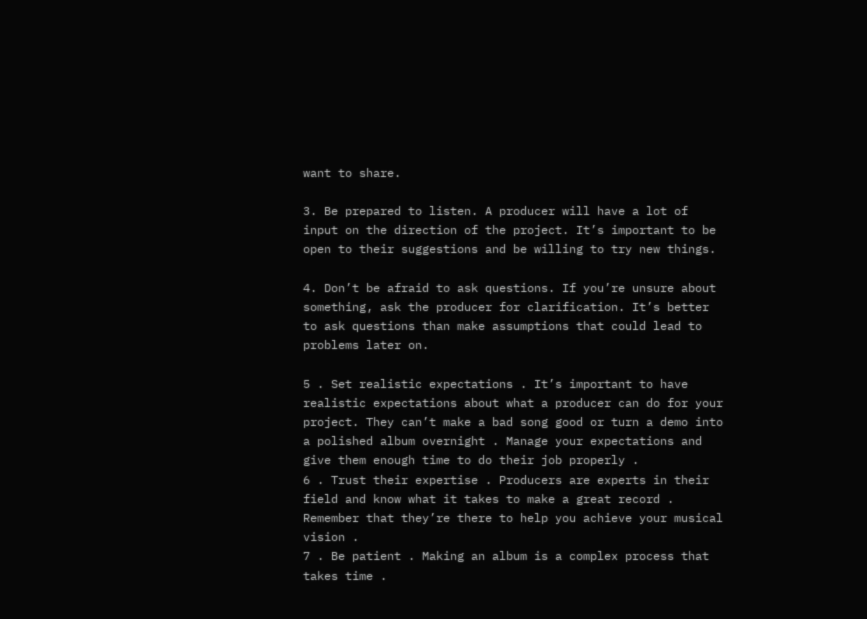want to share.

3. Be prepared to listen. A producer will have a lot of input on the direction of the project. It’s important to be open to their suggestions and be willing to try new things.

4. Don’t be afraid to ask questions. If you’re unsure about something, ask the producer for clarification. It’s better to ask questions than make assumptions that could lead to problems later on.

5 . Set realistic expectations . It’s important to have realistic expectations about what a producer can do for your project. They can’t make a bad song good or turn a demo into a polished album overnight . Manage your expectations and give them enough time to do their job properly .
6 . Trust their expertise . Producers are experts in their field and know what it takes to make a great record . Remember that they’re there to help you achieve your musical vision .
7 . Be patient . Making an album is a complex process that takes time .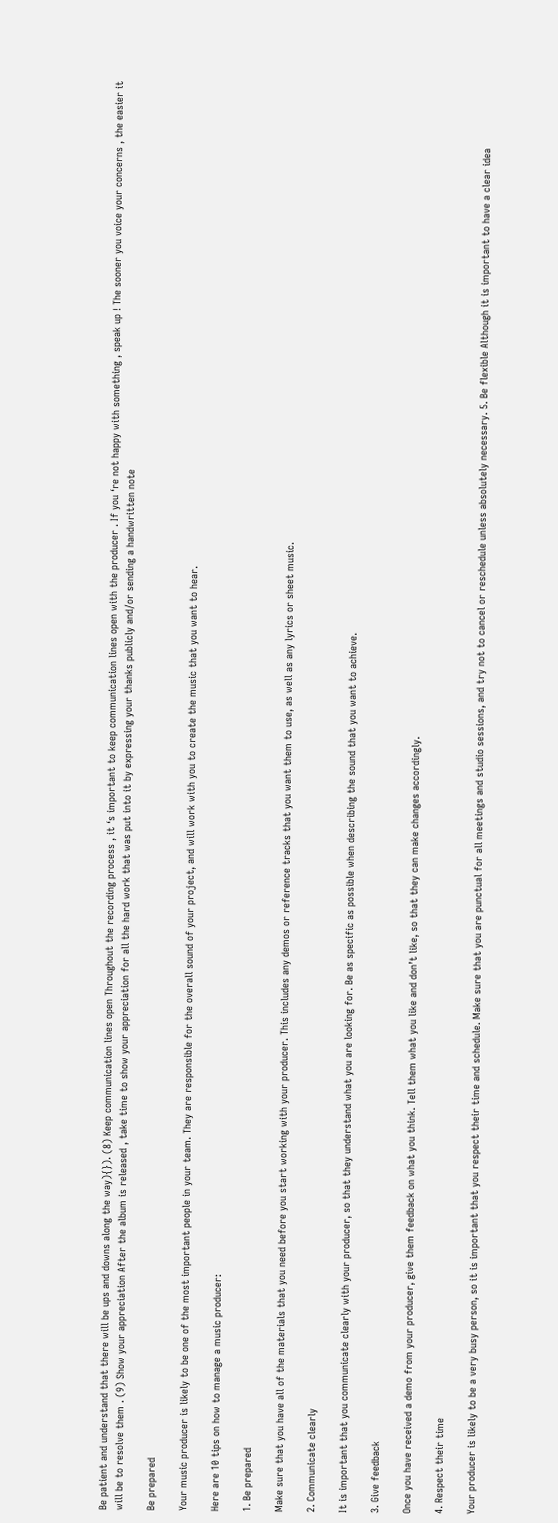Be patient and understand that there will be ups and downs along the way){}). (8) Keep communication lines open Throughout the recording process , it ‘s important to keep communication lines open with the producer . If you ‘re not happy with something , speak up ! The sooner you voice your concerns , the easier it will be to resolve them . (9) Show your appreciation After the album is released , take time to show your appreciation for all the hard work that was put into it by expressing your thanks publicly and/or sending a handwritten note

Be prepared

Your music producer is likely to be one of the most important people in your team. They are responsible for the overall sound of your project, and will work with you to create the music that you want to hear.

Here are 10 tips on how to manage a music producer:

1. Be prepared

Make sure that you have all of the materials that you need before you start working with your producer. This includes any demos or reference tracks that you want them to use, as well as any lyrics or sheet music.

2. Communicate clearly

It is important that you communicate clearly with your producer, so that they understand what you are looking for. Be as specific as possible when describing the sound that you want to achieve.

3. Give feedback

Once you have received a demo from your producer, give them feedback on what you think. Tell them what you like and don’t like, so that they can make changes accordingly.

4. Respect their time

Your producer is likely to be a very busy person, so it is important that you respect their time and schedule. Make sure that you are punctual for all meetings and studio sessions, and try not to cancel or reschedule unless absolutely necessary. 5. Be flexible Although it is important to have a clear idea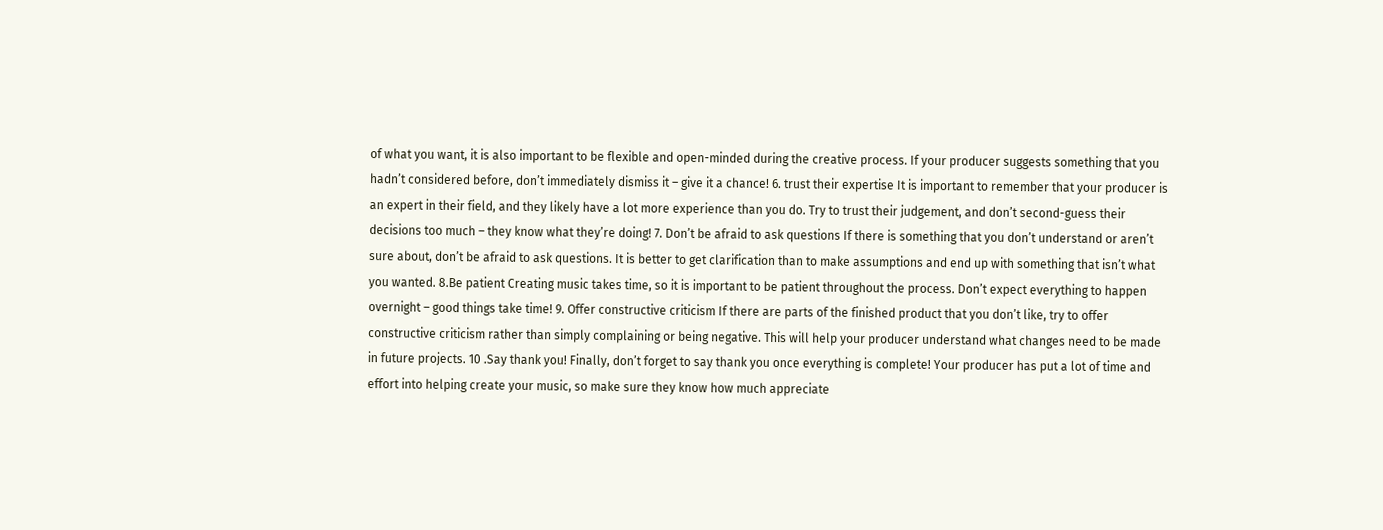of what you want, it is also important to be flexible and open-minded during the creative process. If your producer suggests something that you hadn’t considered before, don’t immediately dismiss it – give it a chance! 6. trust their expertise It is important to remember that your producer is an expert in their field, and they likely have a lot more experience than you do. Try to trust their judgement, and don’t second-guess their decisions too much – they know what they’re doing! 7. Don’t be afraid to ask questions If there is something that you don’t understand or aren’t sure about, don’t be afraid to ask questions. It is better to get clarification than to make assumptions and end up with something that isn’t what you wanted. 8.Be patient Creating music takes time, so it is important to be patient throughout the process. Don’t expect everything to happen overnight – good things take time! 9. Offer constructive criticism If there are parts of the finished product that you don’t like, try to offer constructive criticism rather than simply complaining or being negative. This will help your producer understand what changes need to be made in future projects. 10 .Say thank you! Finally, don’t forget to say thank you once everything is complete! Your producer has put a lot of time and effort into helping create your music, so make sure they know how much appreciate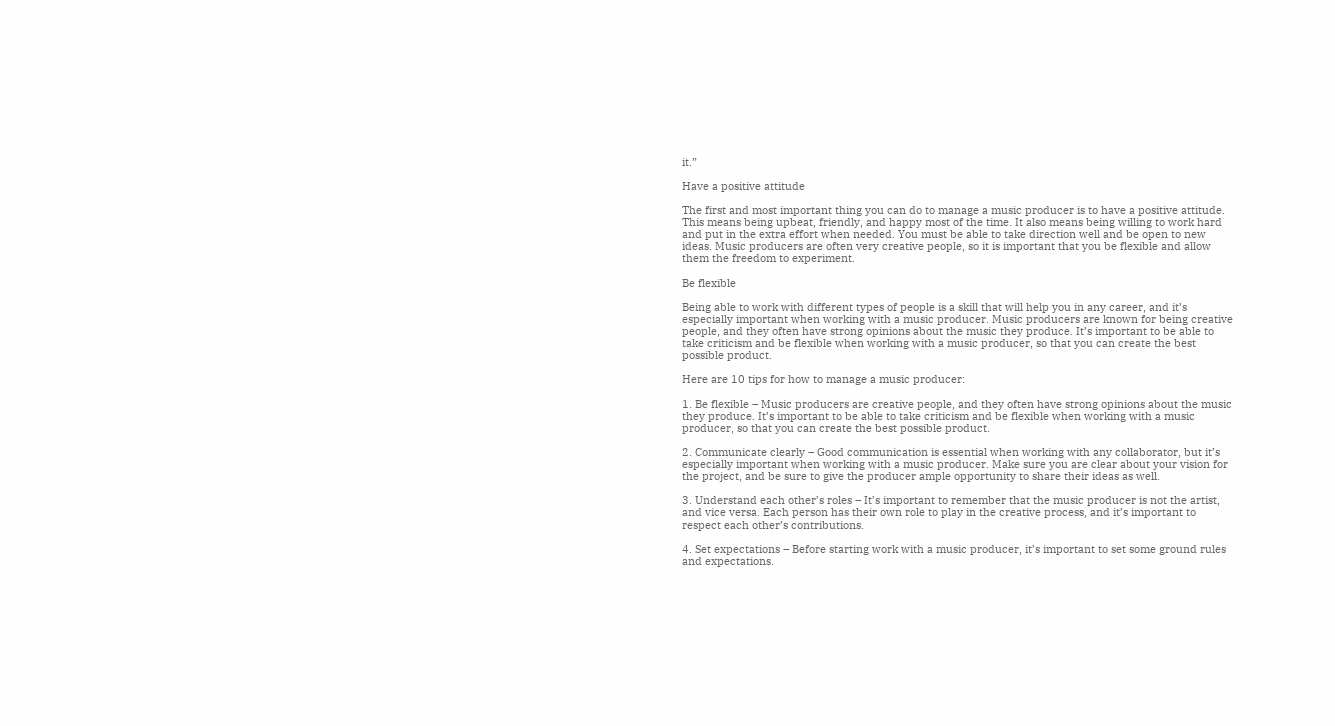it.”

Have a positive attitude

The first and most important thing you can do to manage a music producer is to have a positive attitude. This means being upbeat, friendly, and happy most of the time. It also means being willing to work hard and put in the extra effort when needed. You must be able to take direction well and be open to new ideas. Music producers are often very creative people, so it is important that you be flexible and allow them the freedom to experiment.

Be flexible

Being able to work with different types of people is a skill that will help you in any career, and it’s especially important when working with a music producer. Music producers are known for being creative people, and they often have strong opinions about the music they produce. It’s important to be able to take criticism and be flexible when working with a music producer, so that you can create the best possible product.

Here are 10 tips for how to manage a music producer:

1. Be flexible – Music producers are creative people, and they often have strong opinions about the music they produce. It’s important to be able to take criticism and be flexible when working with a music producer, so that you can create the best possible product.

2. Communicate clearly – Good communication is essential when working with any collaborator, but it’s especially important when working with a music producer. Make sure you are clear about your vision for the project, and be sure to give the producer ample opportunity to share their ideas as well.

3. Understand each other’s roles – It’s important to remember that the music producer is not the artist, and vice versa. Each person has their own role to play in the creative process, and it’s important to respect each other’s contributions.

4. Set expectations – Before starting work with a music producer, it’s important to set some ground rules and expectations.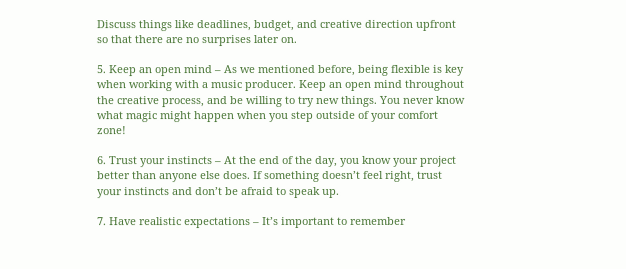Discuss things like deadlines, budget, and creative direction upfront so that there are no surprises later on.

5. Keep an open mind – As we mentioned before, being flexible is key when working with a music producer. Keep an open mind throughout the creative process, and be willing to try new things. You never know what magic might happen when you step outside of your comfort zone!

6. Trust your instincts – At the end of the day, you know your project better than anyone else does. If something doesn’t feel right, trust your instincts and don’t be afraid to speak up.

7. Have realistic expectations – It’s important to remember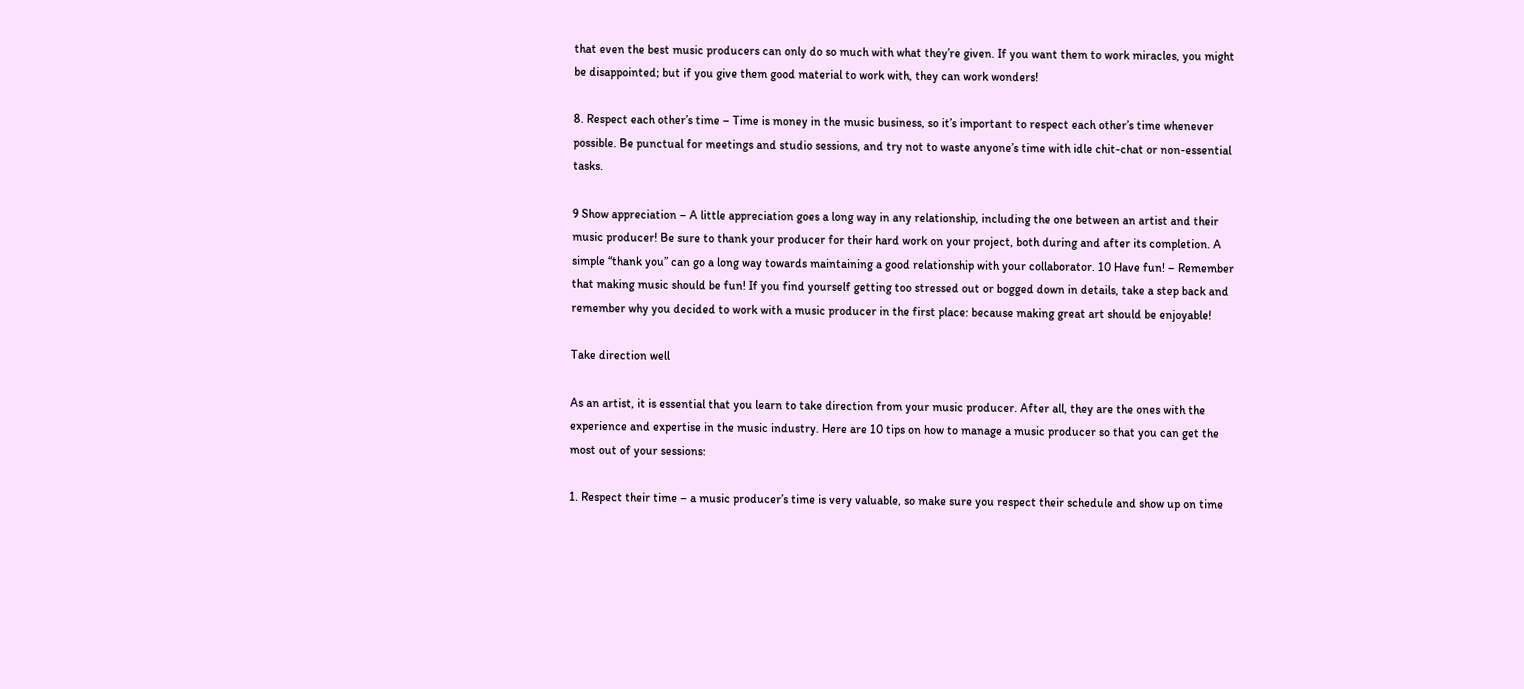that even the best music producers can only do so much with what they’re given. If you want them to work miracles, you might be disappointed; but if you give them good material to work with, they can work wonders!

8. Respect each other’s time – Time is money in the music business, so it’s important to respect each other’s time whenever possible. Be punctual for meetings and studio sessions, and try not to waste anyone’s time with idle chit-chat or non-essential tasks.

9 Show appreciation – A little appreciation goes a long way in any relationship, including the one between an artist and their music producer! Be sure to thank your producer for their hard work on your project, both during and after its completion. A simple “thank you” can go a long way towards maintaining a good relationship with your collaborator. 10 Have fun! – Remember that making music should be fun! If you find yourself getting too stressed out or bogged down in details, take a step back and remember why you decided to work with a music producer in the first place: because making great art should be enjoyable!

Take direction well

As an artist, it is essential that you learn to take direction from your music producer. After all, they are the ones with the experience and expertise in the music industry. Here are 10 tips on how to manage a music producer so that you can get the most out of your sessions:

1. Respect their time – a music producer’s time is very valuable, so make sure you respect their schedule and show up on time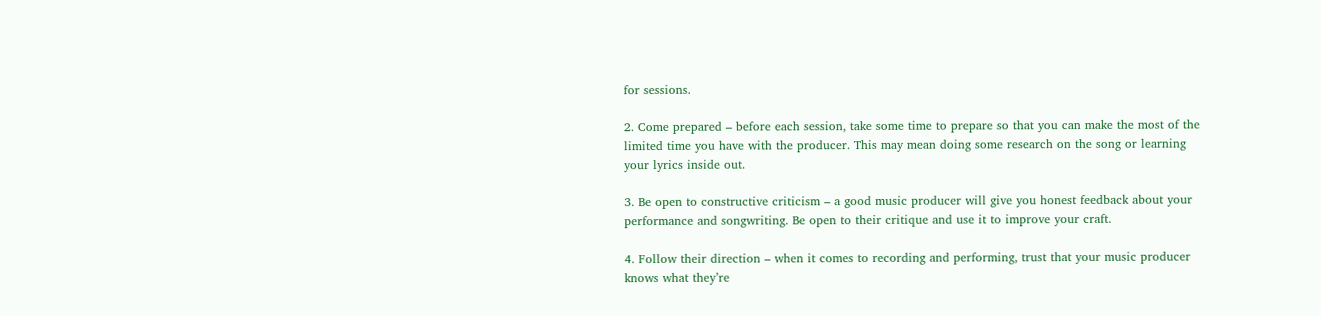for sessions.

2. Come prepared – before each session, take some time to prepare so that you can make the most of the limited time you have with the producer. This may mean doing some research on the song or learning your lyrics inside out.

3. Be open to constructive criticism – a good music producer will give you honest feedback about your performance and songwriting. Be open to their critique and use it to improve your craft.

4. Follow their direction – when it comes to recording and performing, trust that your music producer knows what they’re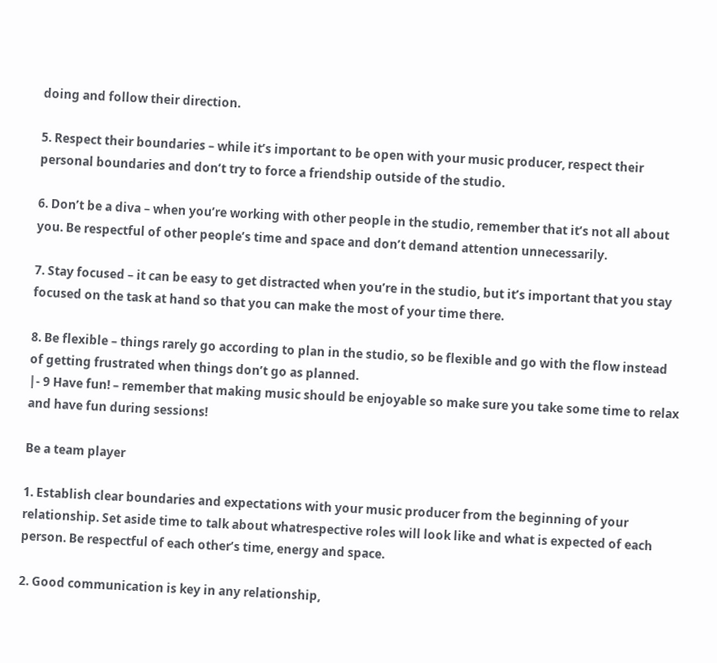doing and follow their direction.

5. Respect their boundaries – while it’s important to be open with your music producer, respect their personal boundaries and don’t try to force a friendship outside of the studio.

6. Don’t be a diva – when you’re working with other people in the studio, remember that it’s not all about you. Be respectful of other people’s time and space and don’t demand attention unnecessarily.

7. Stay focused – it can be easy to get distracted when you’re in the studio, but it’s important that you stay focused on the task at hand so that you can make the most of your time there.

8. Be flexible – things rarely go according to plan in the studio, so be flexible and go with the flow instead of getting frustrated when things don’t go as planned.
|- 9 Have fun! – remember that making music should be enjoyable so make sure you take some time to relax and have fun during sessions!

Be a team player

1. Establish clear boundaries and expectations with your music producer from the beginning of your relationship. Set aside time to talk about whatrespective roles will look like and what is expected of each person. Be respectful of each other’s time, energy and space.

2. Good communication is key in any relationship,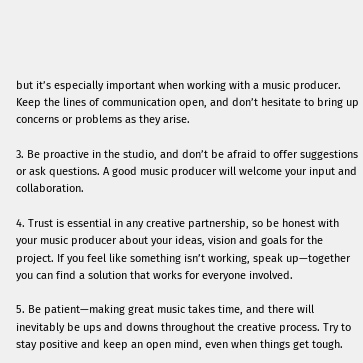but it’s especially important when working with a music producer. Keep the lines of communication open, and don’t hesitate to bring up concerns or problems as they arise.

3. Be proactive in the studio, and don’t be afraid to offer suggestions or ask questions. A good music producer will welcome your input and collaboration.

4. Trust is essential in any creative partnership, so be honest with your music producer about your ideas, vision and goals for the project. If you feel like something isn’t working, speak up—together you can find a solution that works for everyone involved.

5. Be patient—making great music takes time, and there will inevitably be ups and downs throughout the creative process. Try to stay positive and keep an open mind, even when things get tough.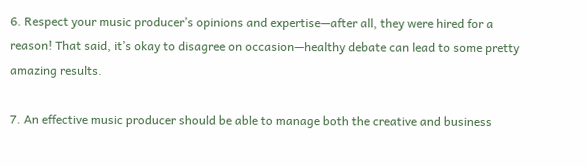6. Respect your music producer’s opinions and expertise—after all, they were hired for a reason! That said, it’s okay to disagree on occasion—healthy debate can lead to some pretty amazing results.

7. An effective music producer should be able to manage both the creative and business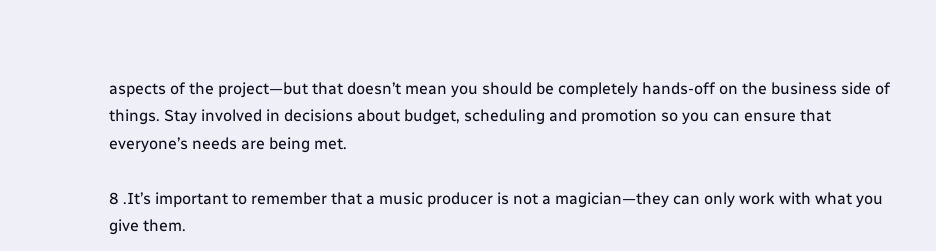aspects of the project—but that doesn’t mean you should be completely hands-off on the business side of things. Stay involved in decisions about budget, scheduling and promotion so you can ensure that everyone’s needs are being met.

8 .It’s important to remember that a music producer is not a magician—they can only work with what you give them.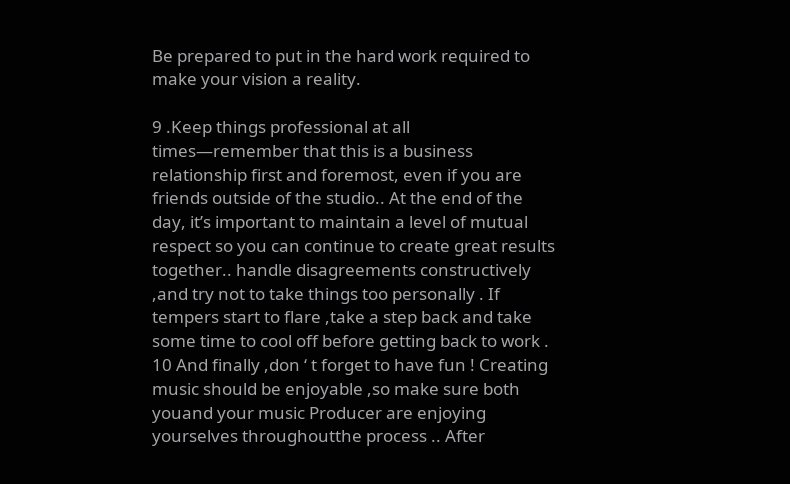Be prepared to put in the hard work required to make your vision a reality.

9 .Keep things professional at all times—remember that this is a business relationship first and foremost, even if you are friends outside of the studio.. At the end of the day, it’s important to maintain a level of mutual respect so you can continue to create great results together.. handle disagreements constructively ,and try not to take things too personally . If tempers start to flare ,take a step back and take some time to cool off before getting back to work . 10 And finally ,don ‘ t forget to have fun ! Creating music should be enjoyable ,so make sure both youand your music Producer are enjoying yourselves throughoutthe process .. After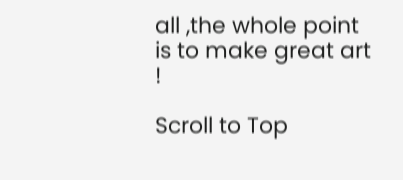all ,the whole point is to make great art !

Scroll to Top